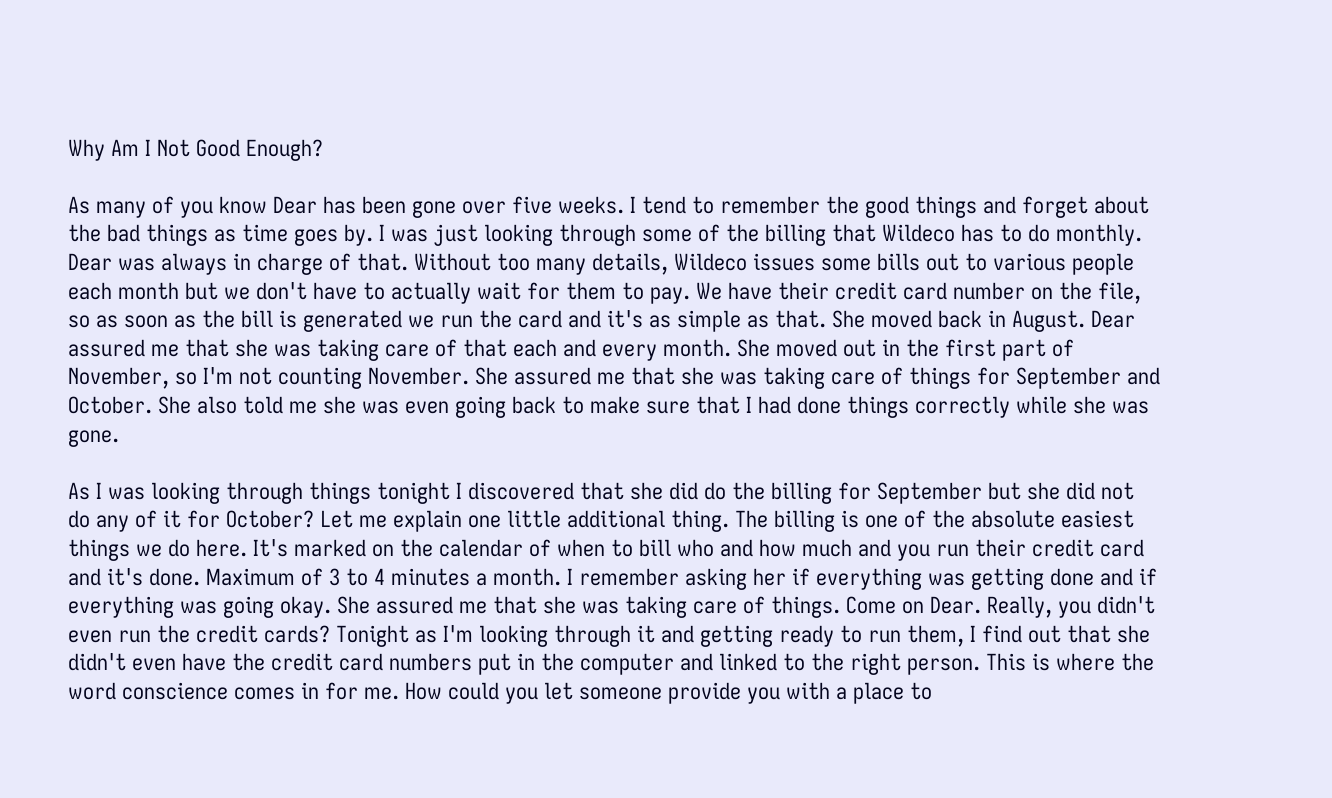Why Am I Not Good Enough?

As many of you know Dear has been gone over five weeks. I tend to remember the good things and forget about the bad things as time goes by. I was just looking through some of the billing that Wildeco has to do monthly. Dear was always in charge of that. Without too many details, Wildeco issues some bills out to various people each month but we don't have to actually wait for them to pay. We have their credit card number on the file, so as soon as the bill is generated we run the card and it's as simple as that. She moved back in August. Dear assured me that she was taking care of that each and every month. She moved out in the first part of November, so I'm not counting November. She assured me that she was taking care of things for September and October. She also told me she was even going back to make sure that I had done things correctly while she was gone.

As I was looking through things tonight I discovered that she did do the billing for September but she did not do any of it for October? Let me explain one little additional thing. The billing is one of the absolute easiest things we do here. It's marked on the calendar of when to bill who and how much and you run their credit card and it's done. Maximum of 3 to 4 minutes a month. I remember asking her if everything was getting done and if everything was going okay. She assured me that she was taking care of things. Come on Dear. Really, you didn't even run the credit cards? Tonight as I'm looking through it and getting ready to run them, I find out that she didn't even have the credit card numbers put in the computer and linked to the right person. This is where the word conscience comes in for me. How could you let someone provide you with a place to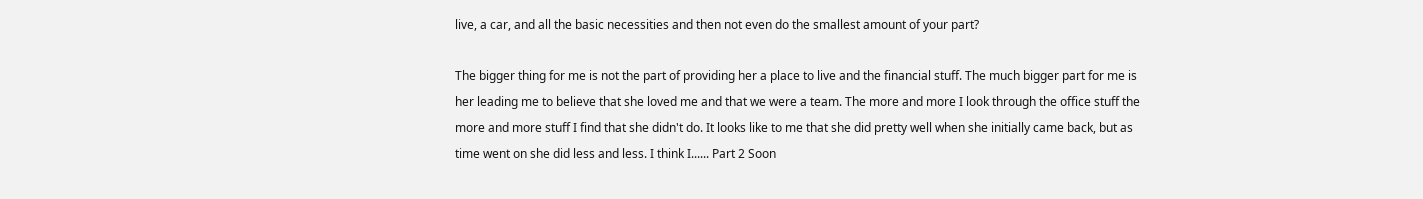live, a car, and all the basic necessities and then not even do the smallest amount of your part?

The bigger thing for me is not the part of providing her a place to live and the financial stuff. The much bigger part for me is her leading me to believe that she loved me and that we were a team. The more and more I look through the office stuff the more and more stuff I find that she didn't do. It looks like to me that she did pretty well when she initially came back, but as time went on she did less and less. I think I...... Part 2 Soon